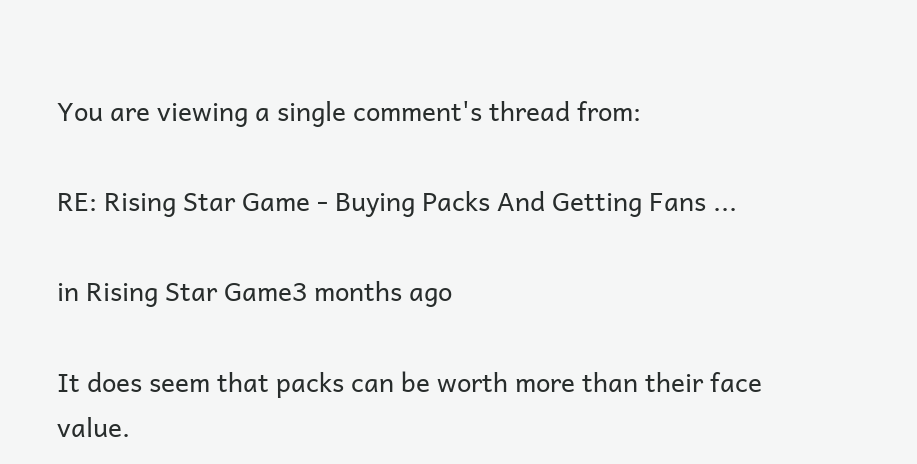You are viewing a single comment's thread from:

RE: Rising Star Game - Buying Packs And Getting Fans ...

in Rising Star Game3 months ago

It does seem that packs can be worth more than their face value.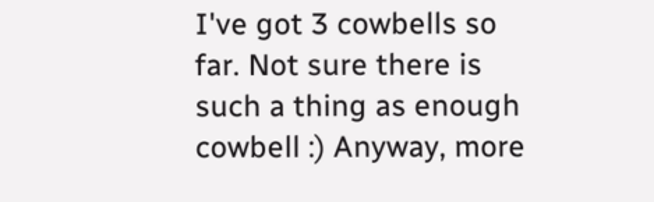I've got 3 cowbells so far. Not sure there is such a thing as enough cowbell :) Anyway, more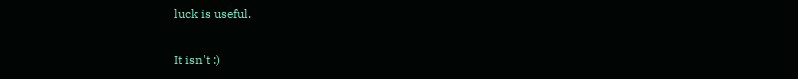luck is useful.


It isn't :)